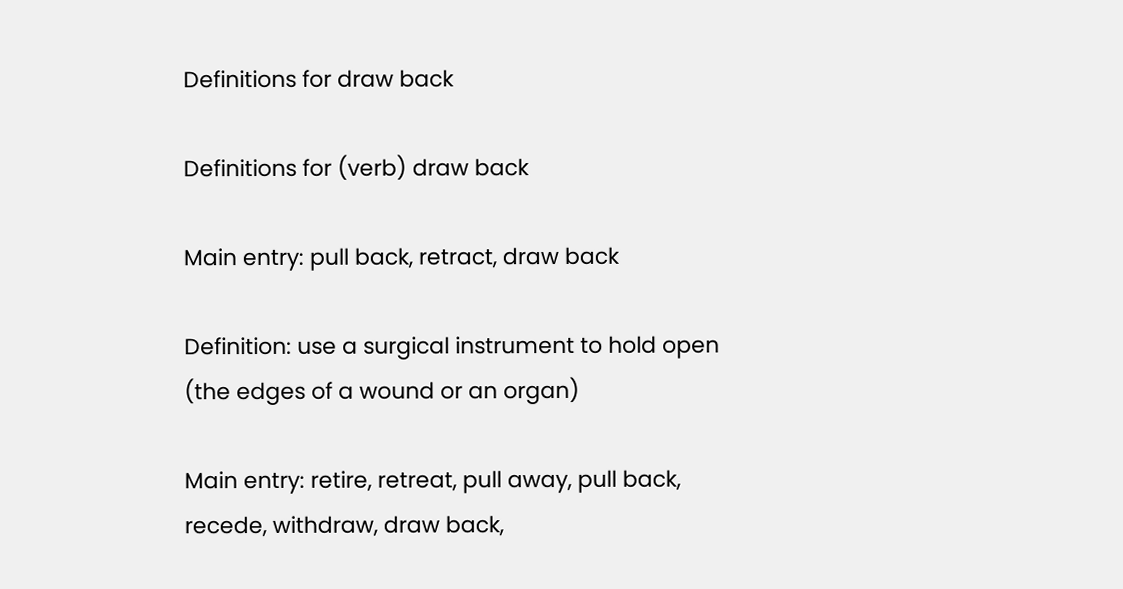Definitions for draw back

Definitions for (verb) draw back

Main entry: pull back, retract, draw back

Definition: use a surgical instrument to hold open (the edges of a wound or an organ)

Main entry: retire, retreat, pull away, pull back, recede, withdraw, draw back,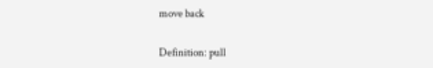move back

Definition: pull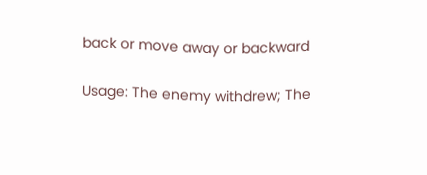back or move away or backward

Usage: The enemy withdrew; The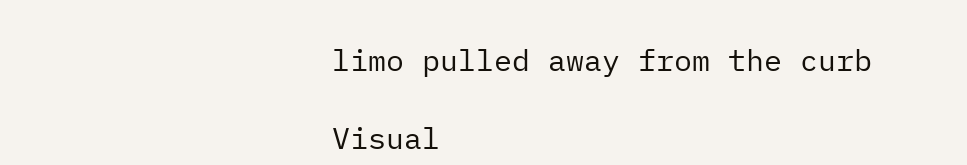limo pulled away from the curb

Visual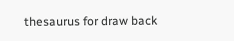thesaurus for draw back